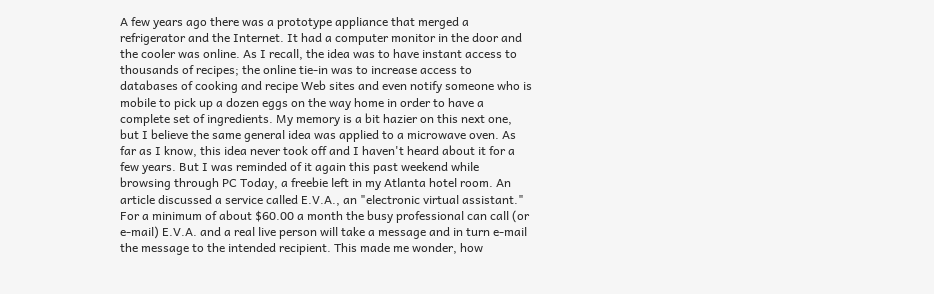A few years ago there was a prototype appliance that merged a refrigerator and the Internet. It had a computer monitor in the door and the cooler was online. As I recall, the idea was to have instant access to thousands of recipes; the online tie-in was to increase access to databases of cooking and recipe Web sites and even notify someone who is mobile to pick up a dozen eggs on the way home in order to have a complete set of ingredients. My memory is a bit hazier on this next one, but I believe the same general idea was applied to a microwave oven. As far as I know, this idea never took off and I haven't heard about it for a few years. But I was reminded of it again this past weekend while browsing through PC Today, a freebie left in my Atlanta hotel room. An article discussed a service called E.V.A., an "electronic virtual assistant." For a minimum of about $60.00 a month the busy professional can call (or e-mail) E.V.A. and a real live person will take a message and in turn e-mail the message to the intended recipient. This made me wonder, how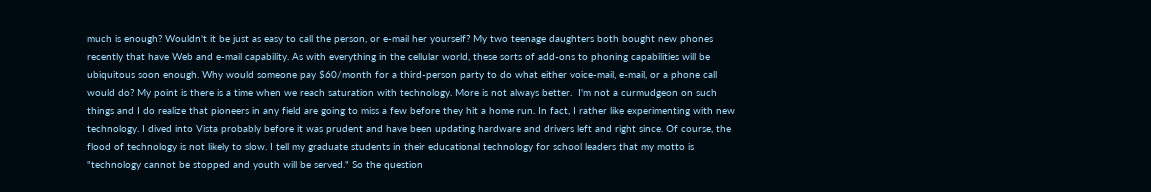much is enough? Wouldn't it be just as easy to call the person, or e-mail her yourself? My two teenage daughters both bought new phones recently that have Web and e-mail capability. As with everything in the cellular world, these sorts of add-ons to phoning capabilities will be ubiquitous soon enough. Why would someone pay $60/month for a third-person party to do what either voice-mail, e-mail, or a phone call would do? My point is there is a time when we reach saturation with technology. More is not always better.  I'm not a curmudgeon on such things and I do realize that pioneers in any field are going to miss a few before they hit a home run. In fact, I rather like experimenting with new technology. I dived into Vista probably before it was prudent and have been updating hardware and drivers left and right since. Of course, the flood of technology is not likely to slow. I tell my graduate students in their educational technology for school leaders that my motto is "technology cannot be stopped and youth will be served." So the question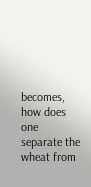becomes, how does one separate the wheat from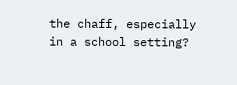the chaff, especially in a school setting?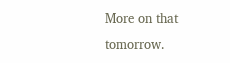More on that tomorrow.